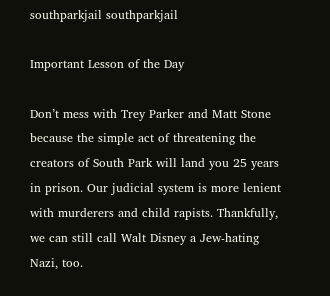southparkjail southparkjail

Important Lesson of the Day

Don’t mess with Trey Parker and Matt Stone because the simple act of threatening the creators of South Park will land you 25 years in prison. Our judicial system is more lenient with murderers and child rapists. Thankfully, we can still call Walt Disney a Jew-hating Nazi, too.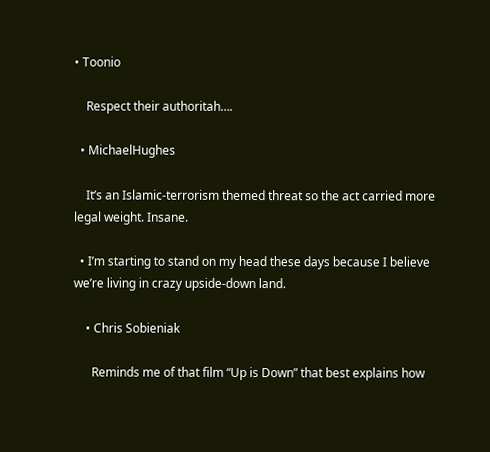• Toonio

    Respect their authoritah….

  • MichaelHughes

    It’s an Islamic-terrorism themed threat so the act carried more legal weight. Insane.

  • I’m starting to stand on my head these days because I believe we’re living in crazy upside-down land.

    • Chris Sobieniak

      Reminds me of that film “Up is Down” that best explains how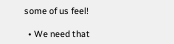some of us feel!

  • We need that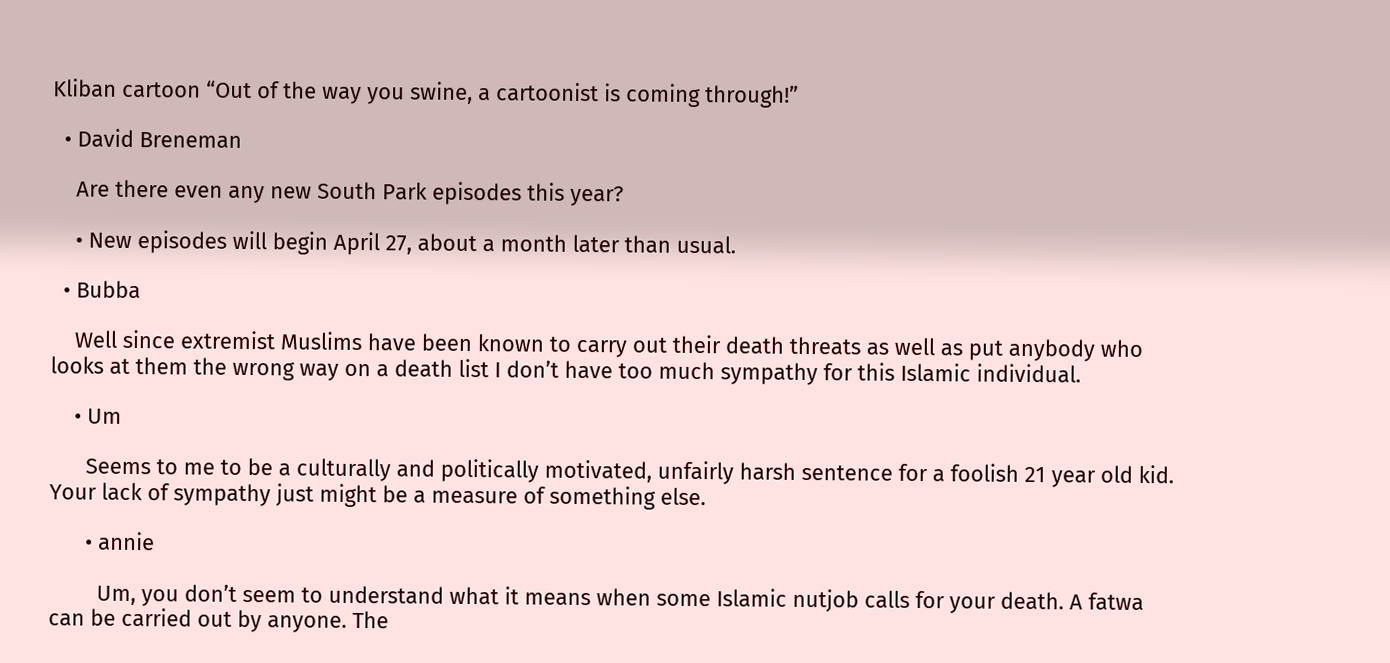Kliban cartoon “Out of the way you swine, a cartoonist is coming through!”

  • David Breneman

    Are there even any new South Park episodes this year?

    • New episodes will begin April 27, about a month later than usual.

  • Bubba

    Well since extremist Muslims have been known to carry out their death threats as well as put anybody who looks at them the wrong way on a death list I don’t have too much sympathy for this Islamic individual.

    • Um

      Seems to me to be a culturally and politically motivated, unfairly harsh sentence for a foolish 21 year old kid. Your lack of sympathy just might be a measure of something else.

      • annie

        Um, you don’t seem to understand what it means when some Islamic nutjob calls for your death. A fatwa can be carried out by anyone. The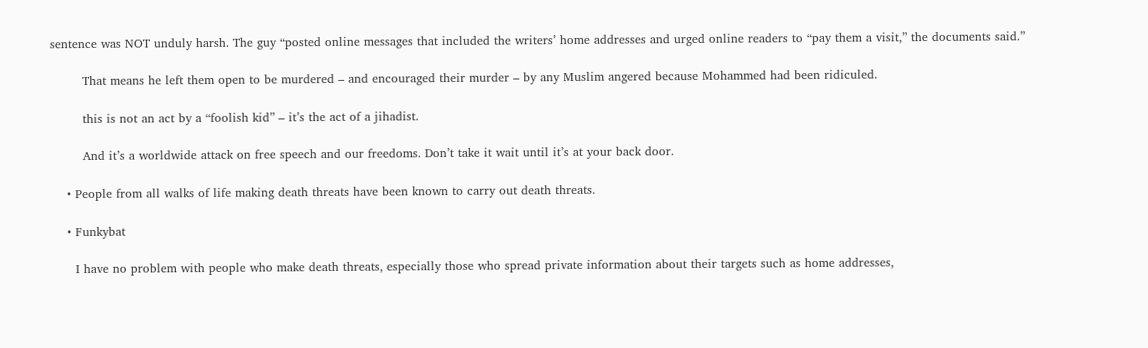sentence was NOT unduly harsh. The guy “posted online messages that included the writers’ home addresses and urged online readers to “pay them a visit,” the documents said.”

        That means he left them open to be murdered – and encouraged their murder – by any Muslim angered because Mohammed had been ridiculed.

        this is not an act by a “foolish kid” – it’s the act of a jihadist.

        And it’s a worldwide attack on free speech and our freedoms. Don’t take it wait until it’s at your back door.

    • People from all walks of life making death threats have been known to carry out death threats.

    • Funkybat

      I have no problem with people who make death threats, especially those who spread private information about their targets such as home addresses,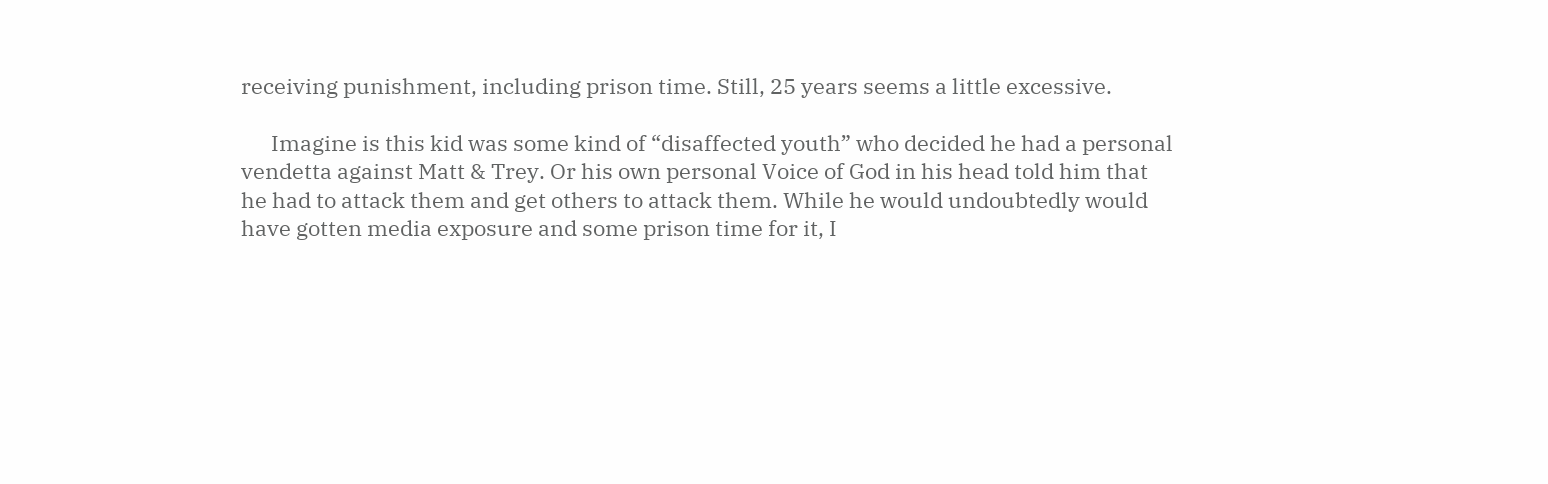receiving punishment, including prison time. Still, 25 years seems a little excessive.

      Imagine is this kid was some kind of “disaffected youth” who decided he had a personal vendetta against Matt & Trey. Or his own personal Voice of God in his head told him that he had to attack them and get others to attack them. While he would undoubtedly would have gotten media exposure and some prison time for it, I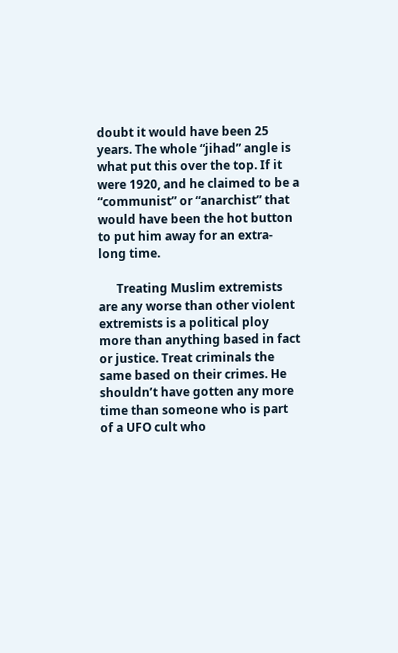doubt it would have been 25 years. The whole “jihad” angle is what put this over the top. If it were 1920, and he claimed to be a “communist” or “anarchist” that would have been the hot button to put him away for an extra-long time.

      Treating Muslim extremists are any worse than other violent extremists is a political ploy more than anything based in fact or justice. Treat criminals the same based on their crimes. He shouldn’t have gotten any more time than someone who is part of a UFO cult who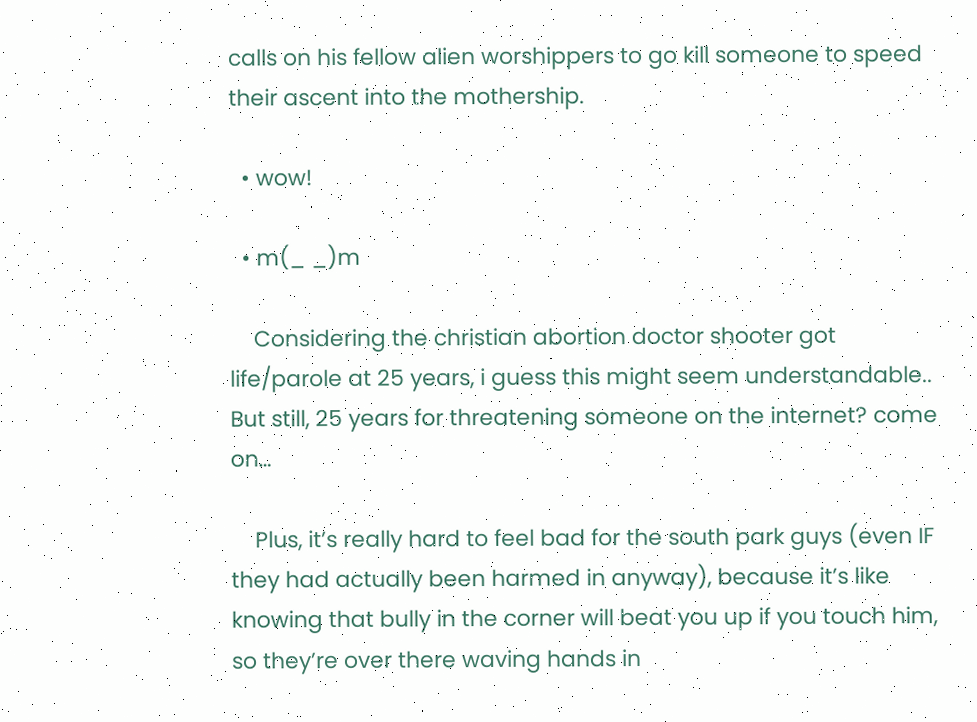calls on his fellow alien worshippers to go kill someone to speed their ascent into the mothership.

  • wow!

  • m(_ _)m

    Considering the christian abortion doctor shooter got life/parole at 25 years, i guess this might seem understandable.. But still, 25 years for threatening someone on the internet? come on…

    Plus, it’s really hard to feel bad for the south park guys (even IF they had actually been harmed in anyway), because it’s like knowing that bully in the corner will beat you up if you touch him, so they’re over there waving hands in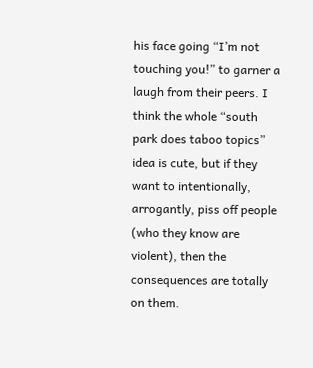his face going “I’m not touching you!” to garner a laugh from their peers. I think the whole “south park does taboo topics” idea is cute, but if they want to intentionally, arrogantly, piss off people (who they know are violent), then the consequences are totally on them.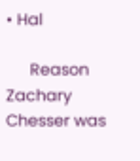• Hal

      Reason Zachary Chesser was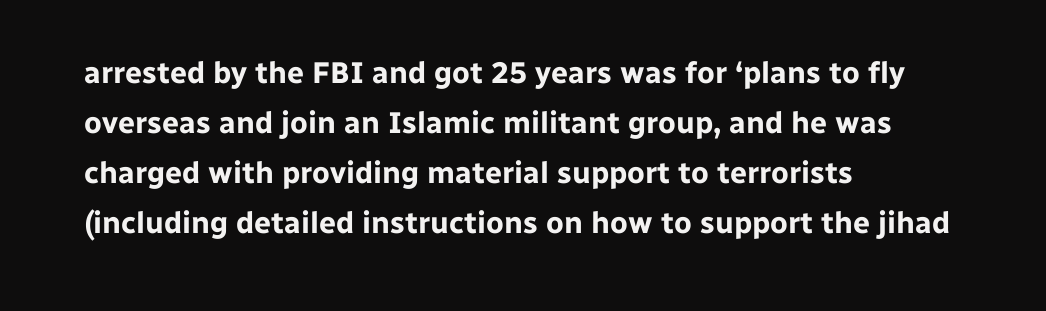arrested by the FBI and got 25 years was for ‘plans to fly overseas and join an Islamic militant group, and he was charged with providing material support to terrorists (including detailed instructions on how to support the jihad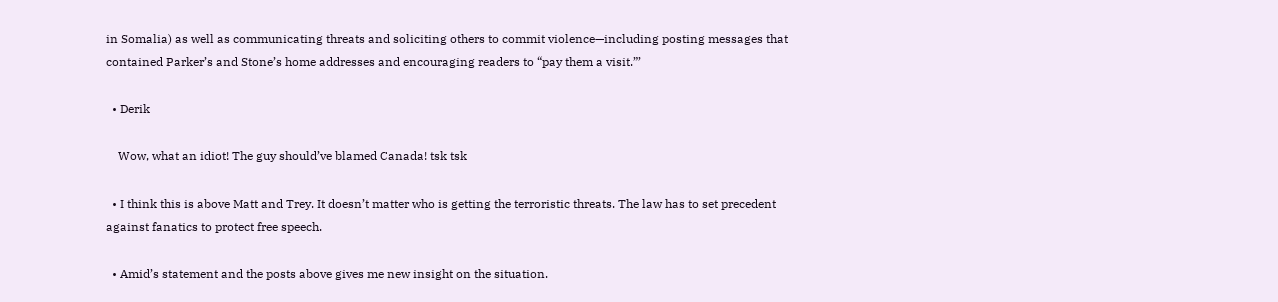in Somalia) as well as communicating threats and soliciting others to commit violence—including posting messages that contained Parker’s and Stone’s home addresses and encouraging readers to “pay them a visit.”’

  • Derik

    Wow, what an idiot! The guy should’ve blamed Canada! tsk tsk

  • I think this is above Matt and Trey. It doesn’t matter who is getting the terroristic threats. The law has to set precedent against fanatics to protect free speech.

  • Amid’s statement and the posts above gives me new insight on the situation.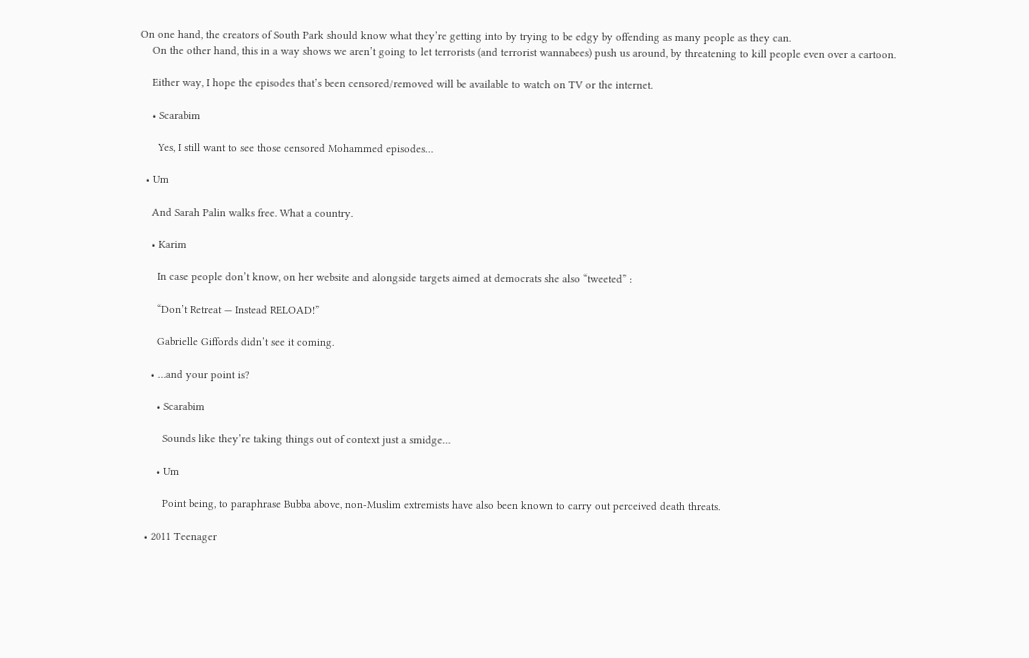On one hand, the creators of South Park should know what they’re getting into by trying to be edgy by offending as many people as they can.
    On the other hand, this in a way shows we aren’t going to let terrorists (and terrorist wannabees) push us around, by threatening to kill people even over a cartoon.

    Either way, I hope the episodes that’s been censored/removed will be available to watch on TV or the internet.

    • Scarabim

      Yes, I still want to see those censored Mohammed episodes…

  • Um

    And Sarah Palin walks free. What a country.

    • Karim

      In case people don’t know, on her website and alongside targets aimed at democrats she also “tweeted” :

      “Don’t Retreat — Instead RELOAD!”

      Gabrielle Giffords didn’t see it coming.

    • …and your point is?

      • Scarabim

        Sounds like they’re taking things out of context just a smidge…

      • Um

        Point being, to paraphrase Bubba above, non-Muslim extremists have also been known to carry out perceived death threats.

  • 2011 Teenager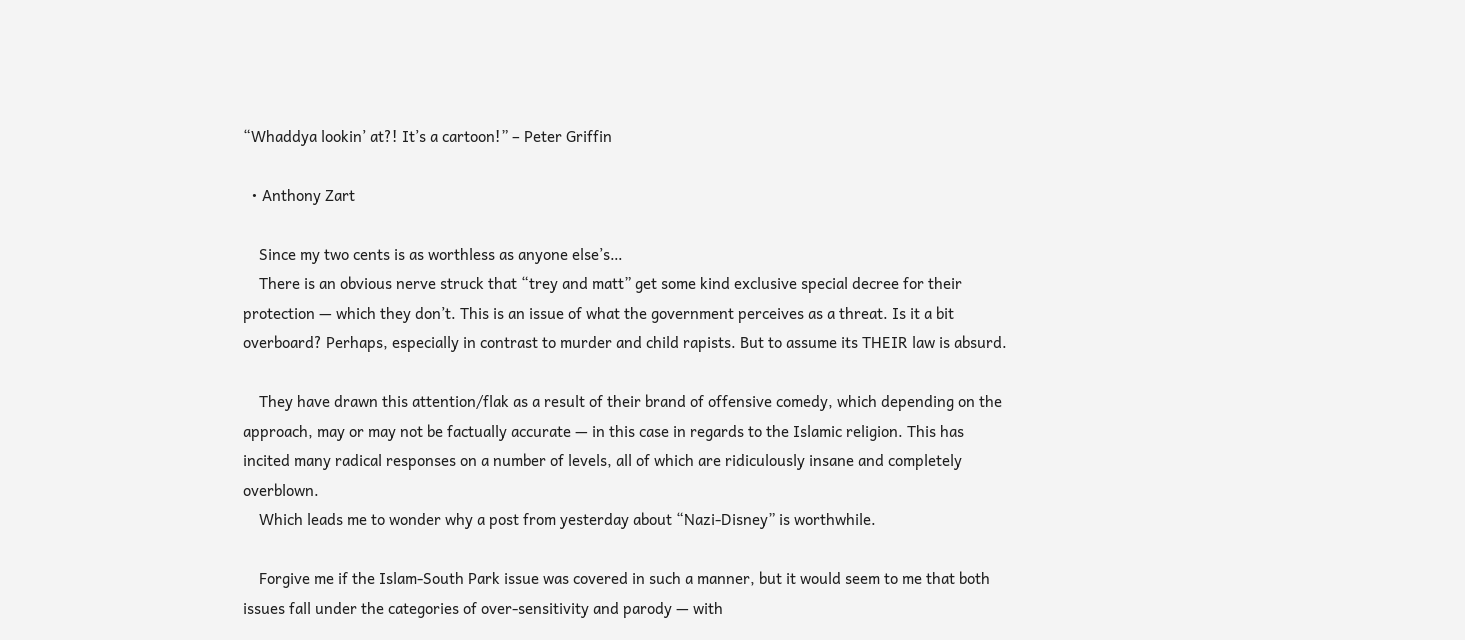“Whaddya lookin’ at?! It’s a cartoon!” – Peter Griffin

  • Anthony Zart

    Since my two cents is as worthless as anyone else’s…
    There is an obvious nerve struck that “trey and matt” get some kind exclusive special decree for their protection — which they don’t. This is an issue of what the government perceives as a threat. Is it a bit overboard? Perhaps, especially in contrast to murder and child rapists. But to assume its THEIR law is absurd.

    They have drawn this attention/flak as a result of their brand of offensive comedy, which depending on the approach, may or may not be factually accurate — in this case in regards to the Islamic religion. This has incited many radical responses on a number of levels, all of which are ridiculously insane and completely overblown.
    Which leads me to wonder why a post from yesterday about “Nazi-Disney” is worthwhile.

    Forgive me if the Islam-South Park issue was covered in such a manner, but it would seem to me that both issues fall under the categories of over-sensitivity and parody — with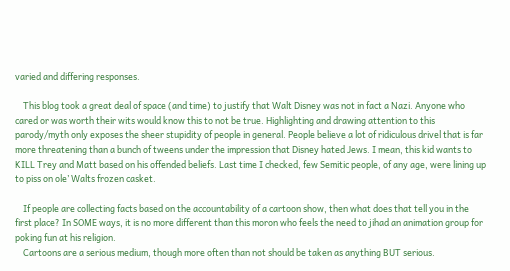varied and differing responses.

    This blog took a great deal of space (and time) to justify that Walt Disney was not in fact a Nazi. Anyone who cared or was worth their wits would know this to not be true. Highlighting and drawing attention to this parody/myth only exposes the sheer stupidity of people in general. People believe a lot of ridiculous drivel that is far more threatening than a bunch of tweens under the impression that Disney hated Jews. I mean, this kid wants to KILL Trey and Matt based on his offended beliefs. Last time I checked, few Semitic people, of any age, were lining up to piss on ole’ Walts frozen casket.

    If people are collecting facts based on the accountability of a cartoon show, then what does that tell you in the first place? In SOME ways, it is no more different than this moron who feels the need to jihad an animation group for poking fun at his religion.
    Cartoons are a serious medium, though more often than not should be taken as anything BUT serious.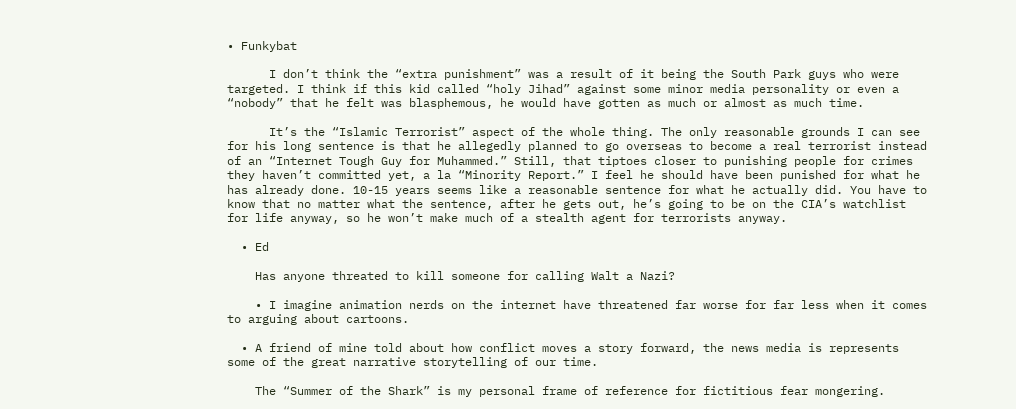• Funkybat

      I don’t think the “extra punishment” was a result of it being the South Park guys who were targeted. I think if this kid called “holy Jihad” against some minor media personality or even a “nobody” that he felt was blasphemous, he would have gotten as much or almost as much time.

      It’s the “Islamic Terrorist” aspect of the whole thing. The only reasonable grounds I can see for his long sentence is that he allegedly planned to go overseas to become a real terrorist instead of an “Internet Tough Guy for Muhammed.” Still, that tiptoes closer to punishing people for crimes they haven’t committed yet, a la “Minority Report.” I feel he should have been punished for what he has already done. 10-15 years seems like a reasonable sentence for what he actually did. You have to know that no matter what the sentence, after he gets out, he’s going to be on the CIA’s watchlist for life anyway, so he won’t make much of a stealth agent for terrorists anyway.

  • Ed

    Has anyone threated to kill someone for calling Walt a Nazi?

    • I imagine animation nerds on the internet have threatened far worse for far less when it comes to arguing about cartoons.

  • A friend of mine told about how conflict moves a story forward, the news media is represents some of the great narrative storytelling of our time.

    The “Summer of the Shark” is my personal frame of reference for fictitious fear mongering.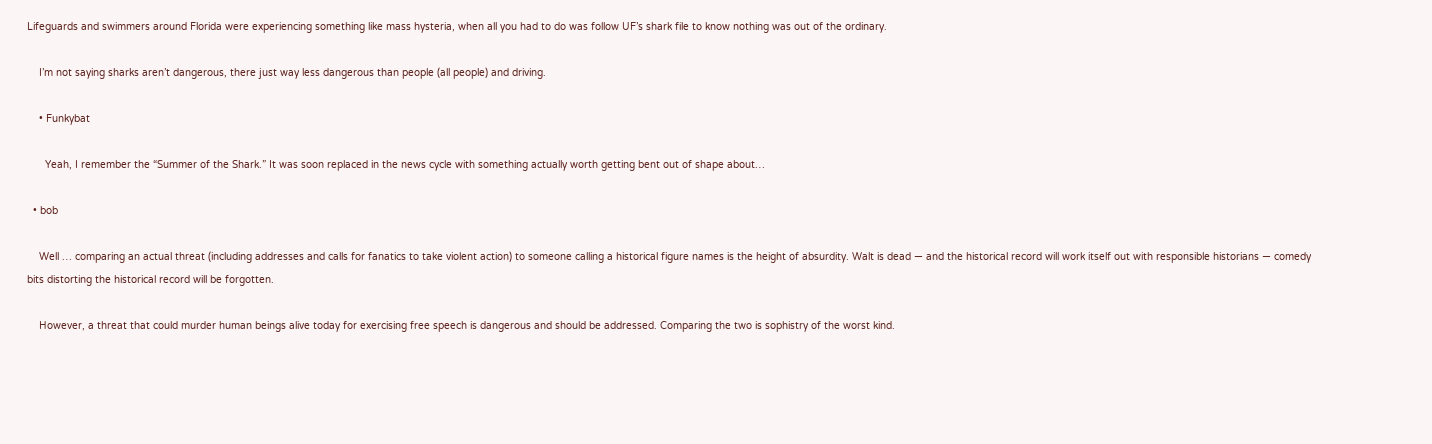Lifeguards and swimmers around Florida were experiencing something like mass hysteria, when all you had to do was follow UF’s shark file to know nothing was out of the ordinary.

    I’m not saying sharks aren’t dangerous, there just way less dangerous than people (all people) and driving.

    • Funkybat

      Yeah, I remember the “Summer of the Shark.” It was soon replaced in the news cycle with something actually worth getting bent out of shape about…

  • bob

    Well … comparing an actual threat (including addresses and calls for fanatics to take violent action) to someone calling a historical figure names is the height of absurdity. Walt is dead — and the historical record will work itself out with responsible historians — comedy bits distorting the historical record will be forgotten.

    However, a threat that could murder human beings alive today for exercising free speech is dangerous and should be addressed. Comparing the two is sophistry of the worst kind.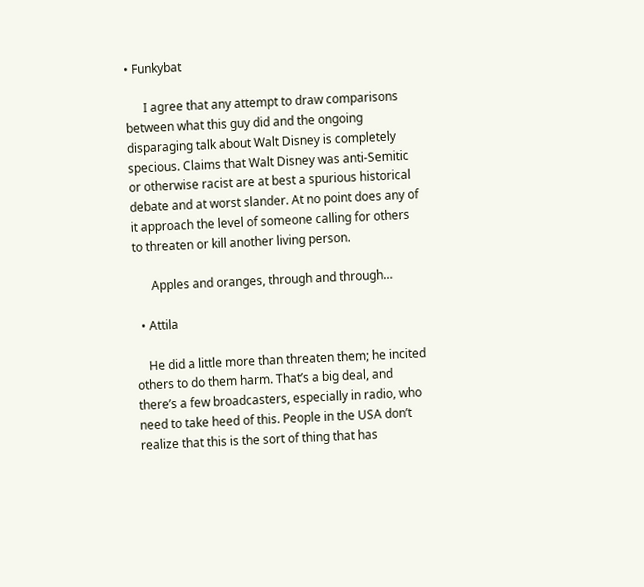• Funkybat

      I agree that any attempt to draw comparisons between what this guy did and the ongoing disparaging talk about Walt Disney is completely specious. Claims that Walt Disney was anti-Semitic or otherwise racist are at best a spurious historical debate and at worst slander. At no point does any of it approach the level of someone calling for others to threaten or kill another living person.

      Apples and oranges, through and through…

  • Attila

    He did a little more than threaten them; he incited others to do them harm. That’s a big deal, and there’s a few broadcasters, especially in radio, who need to take heed of this. People in the USA don’t realize that this is the sort of thing that has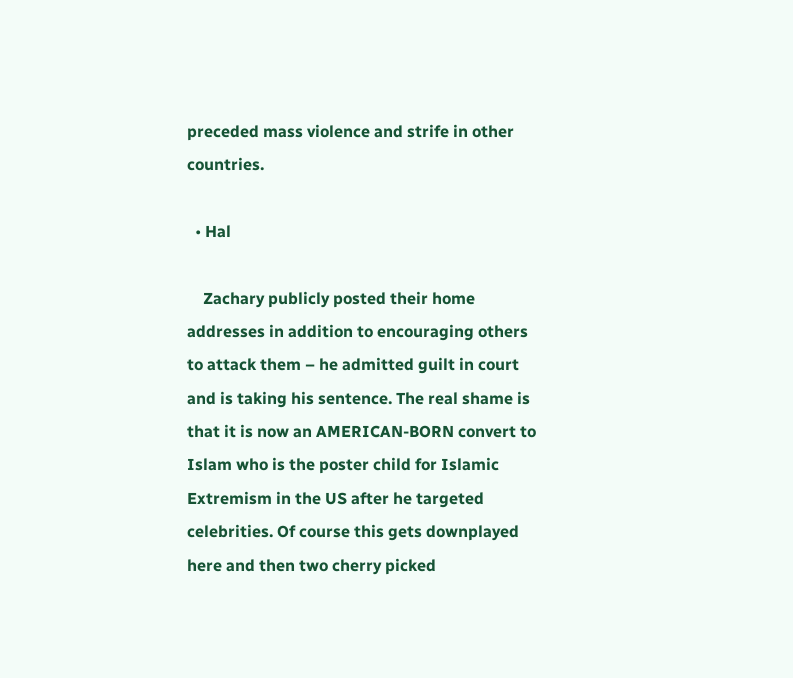preceded mass violence and strife in other countries.

  • Hal

    Zachary publicly posted their home addresses in addition to encouraging others to attack them – he admitted guilt in court and is taking his sentence. The real shame is that it is now an AMERICAN-BORN convert to Islam who is the poster child for Islamic Extremism in the US after he targeted celebrities. Of course this gets downplayed here and then two cherry picked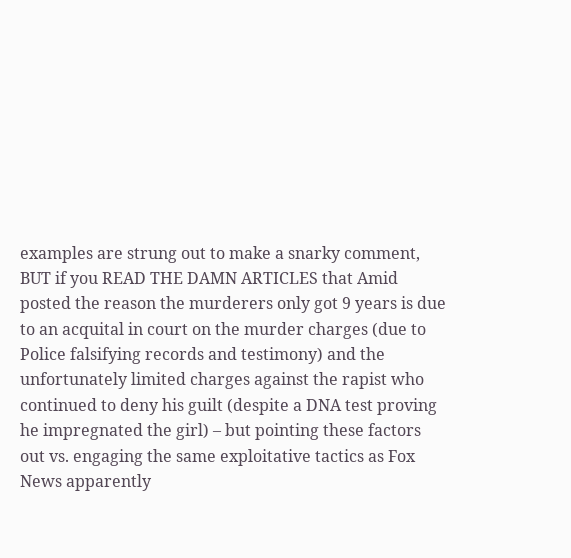examples are strung out to make a snarky comment, BUT if you READ THE DAMN ARTICLES that Amid posted the reason the murderers only got 9 years is due to an acquital in court on the murder charges (due to Police falsifying records and testimony) and the unfortunately limited charges against the rapist who continued to deny his guilt (despite a DNA test proving he impregnated the girl) – but pointing these factors out vs. engaging the same exploitative tactics as Fox News apparently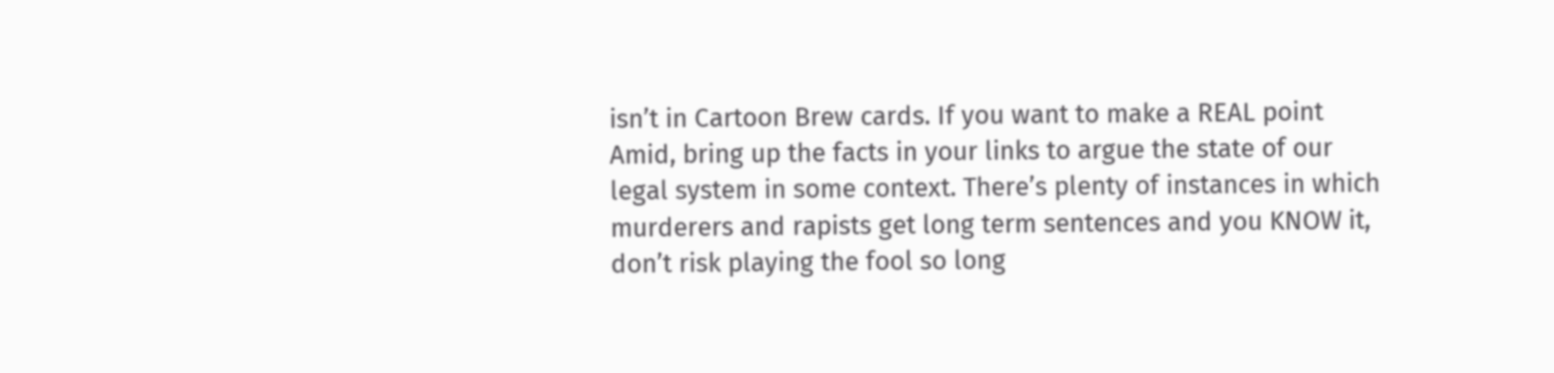isn’t in Cartoon Brew cards. If you want to make a REAL point Amid, bring up the facts in your links to argue the state of our legal system in some context. There’s plenty of instances in which murderers and rapists get long term sentences and you KNOW it, don’t risk playing the fool so long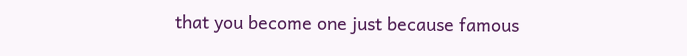that you become one just because famous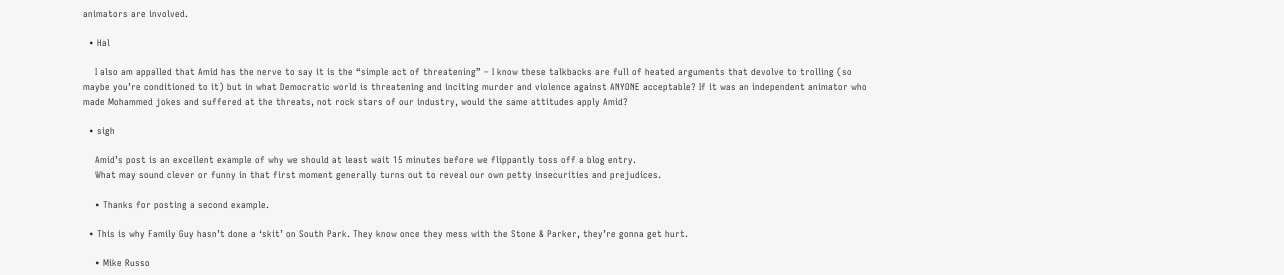animators are involved.

  • Hal

    I also am appalled that Amid has the nerve to say it is the “simple act of threatening” – I know these talkbacks are full of heated arguments that devolve to trolling (so maybe you’re conditioned to it) but in what Democratic world is threatening and inciting murder and violence against ANYONE acceptable? If it was an independent animator who made Mohammed jokes and suffered at the threats, not rock stars of our industry, would the same attitudes apply Amid?

  • sigh

    Amid’s post is an excellent example of why we should at least wait 15 minutes before we flippantly toss off a blog entry.
    What may sound clever or funny in that first moment generally turns out to reveal our own petty insecurities and prejudices.

    • Thanks for posting a second example.

  • This is why Family Guy hasn’t done a ‘skit’ on South Park. They know once they mess with the Stone & Parker, they’re gonna get hurt.

    • Mike Russo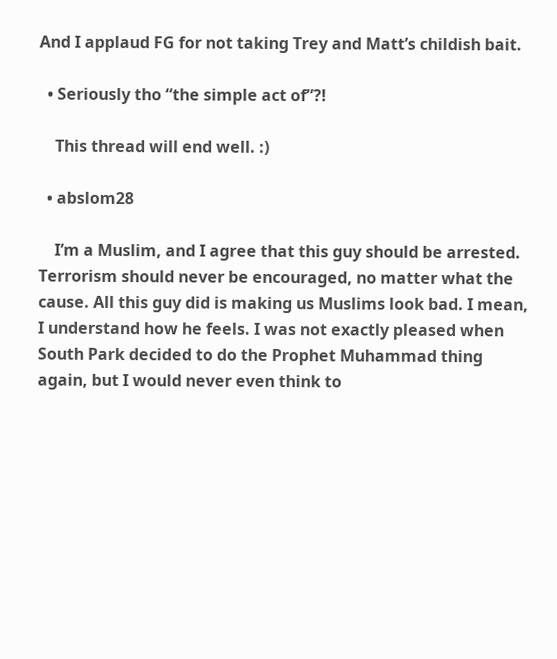And I applaud FG for not taking Trey and Matt’s childish bait.

  • Seriously tho “the simple act of”?!

    This thread will end well. :)

  • abslom28

    I’m a Muslim, and I agree that this guy should be arrested. Terrorism should never be encouraged, no matter what the cause. All this guy did is making us Muslims look bad. I mean, I understand how he feels. I was not exactly pleased when South Park decided to do the Prophet Muhammad thing again, but I would never even think to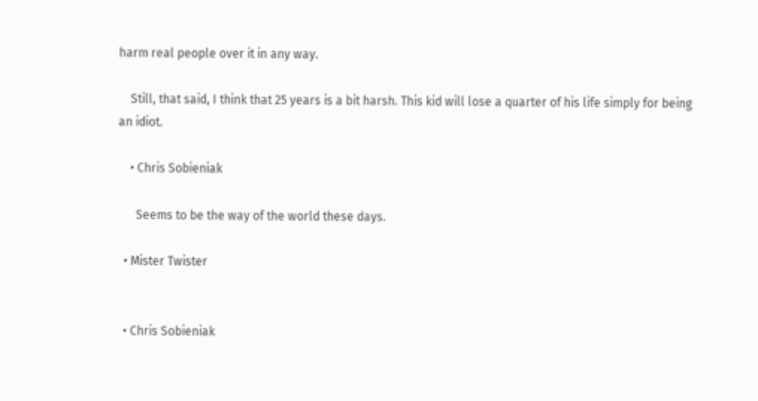harm real people over it in any way.

    Still, that said, I think that 25 years is a bit harsh. This kid will lose a quarter of his life simply for being an idiot.

    • Chris Sobieniak

      Seems to be the way of the world these days.

  • Mister Twister


  • Chris Sobieniak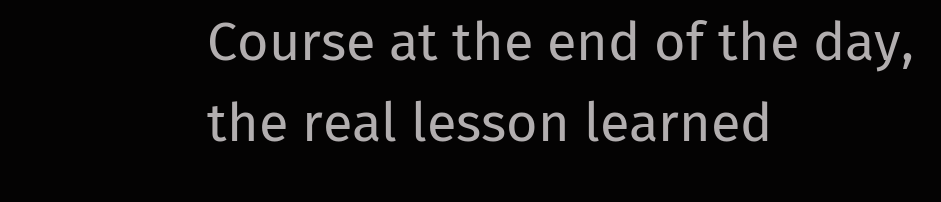Course at the end of the day, the real lesson learned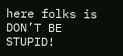here folks is DON’T BE STUPID!